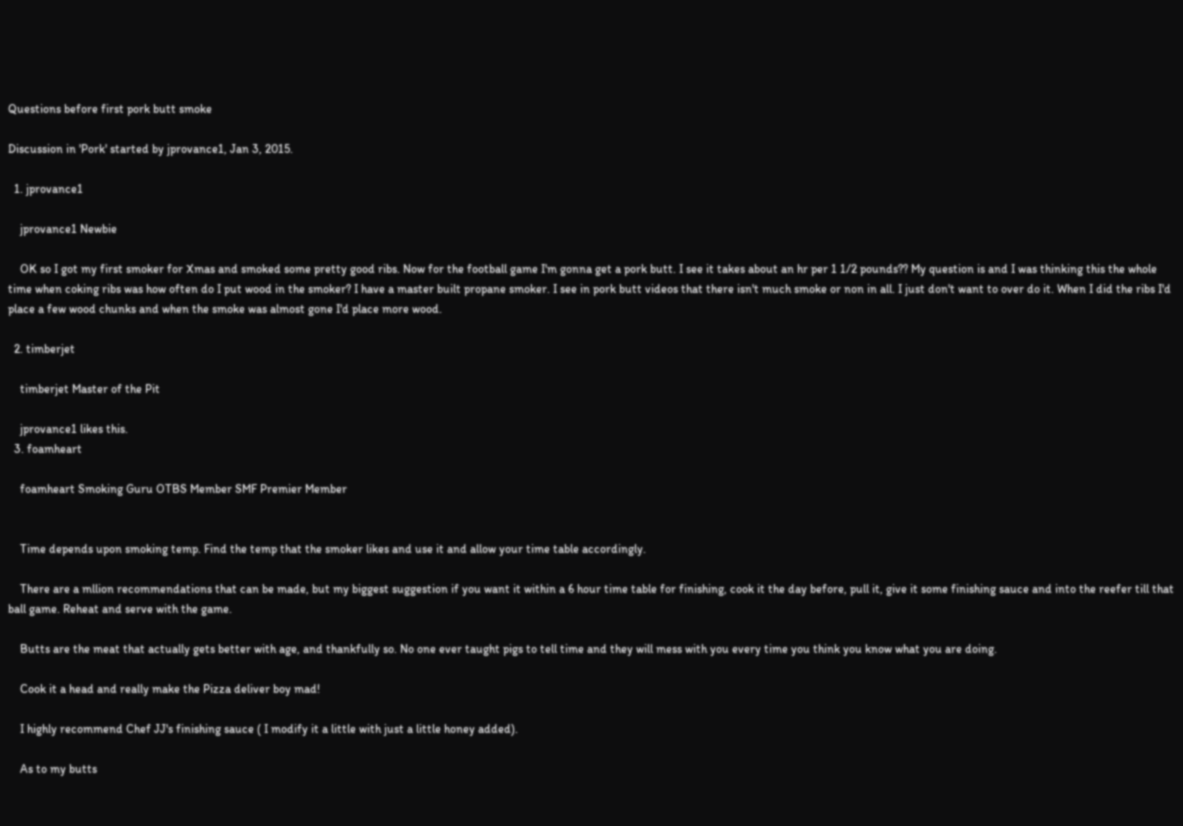Questions before first pork butt smoke

Discussion in 'Pork' started by jprovance1, Jan 3, 2015.

  1. jprovance1

    jprovance1 Newbie

    OK so I got my first smoker for Xmas and smoked some pretty good ribs. Now for the football game I'm gonna get a pork butt. I see it takes about an hr per 1 1/2 pounds?? My question is and I was thinking this the whole time when coking ribs was how often do I put wood in the smoker? I have a master built propane smoker. I see in pork butt videos that there isn't much smoke or non in all. I just don't want to over do it. When I did the ribs I'd place a few wood chunks and when the smoke was almost gone I'd place more wood.

  2. timberjet

    timberjet Master of the Pit

    jprovance1 likes this.
  3. foamheart

    foamheart Smoking Guru OTBS Member SMF Premier Member


    Time depends upon smoking temp. Find the temp that the smoker likes and use it and allow your time table accordingly.

    There are a mllion recommendations that can be made, but my biggest suggestion if you want it within a 6 hour time table for finishing, cook it the day before, pull it, give it some finishing sauce and into the reefer till that ball game. Reheat and serve with the game.

    Butts are the meat that actually gets better with age, and thankfully so. No one ever taught pigs to tell time and they will mess with you every time you think you know what you are doing.

    Cook it a head and really make the Pizza deliver boy mad!

    I highly recommend Chef JJ's finishing sauce ( I modify it a little with just a little honey added).

    As to my butts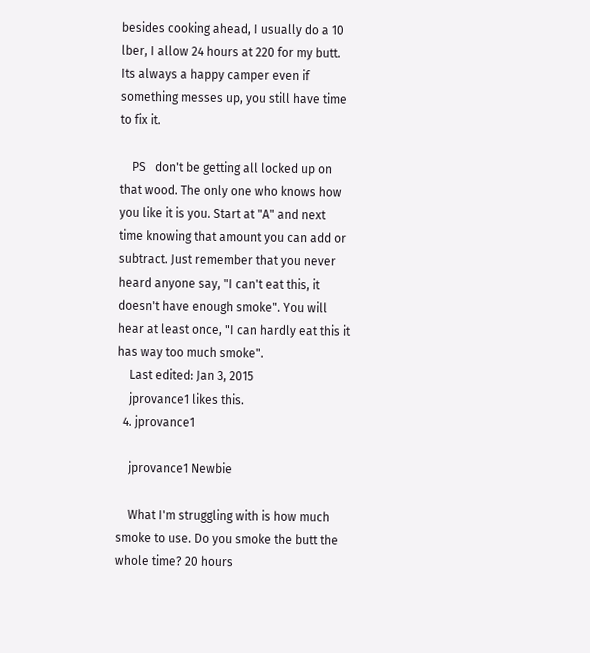besides cooking ahead, I usually do a 10 lber, I allow 24 hours at 220 for my butt. Its always a happy camper even if something messes up, you still have time to fix it.

    PS   don't be getting all locked up on that wood. The only one who knows how you like it is you. Start at "A" and next time knowing that amount you can add or subtract. Just remember that you never heard anyone say, "I can't eat this, it doesn't have enough smoke". You will hear at least once, "I can hardly eat this it has way too much smoke".
    Last edited: Jan 3, 2015
    jprovance1 likes this.
  4. jprovance1

    jprovance1 Newbie

    What I'm struggling with is how much smoke to use. Do you smoke the butt the whole time? 20 hours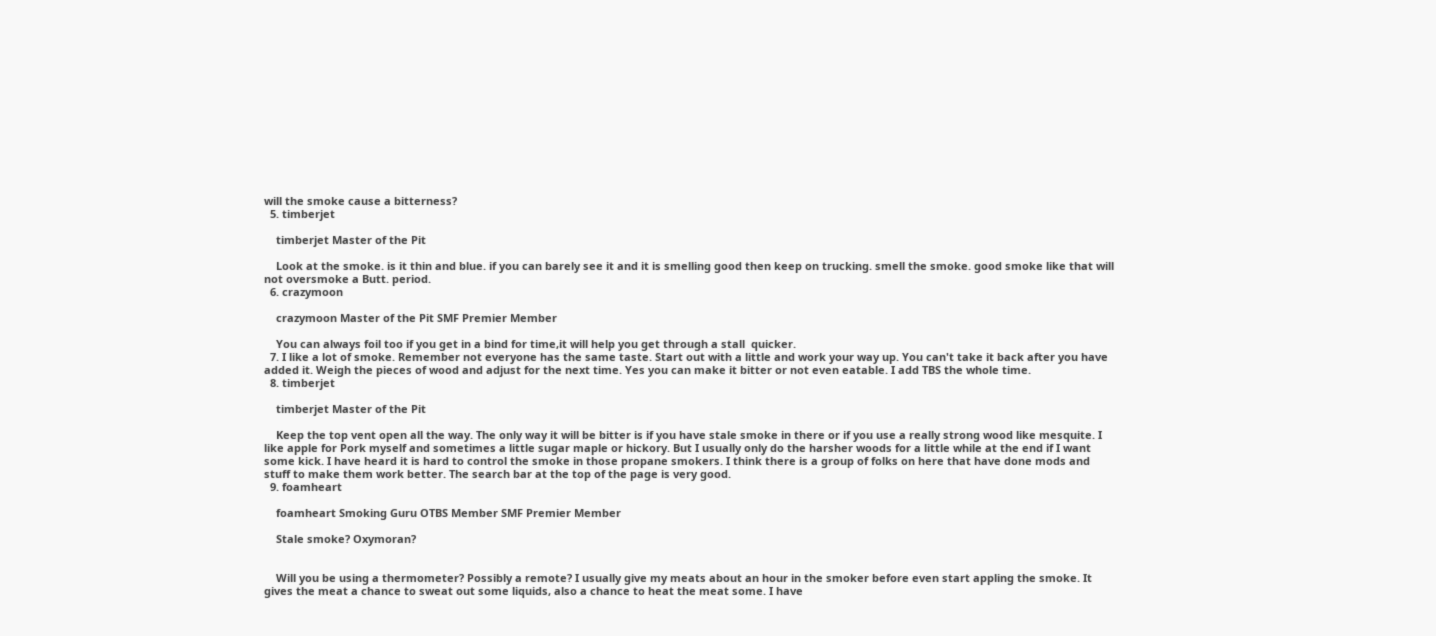will the smoke cause a bitterness?
  5. timberjet

    timberjet Master of the Pit

    Look at the smoke. is it thin and blue. if you can barely see it and it is smelling good then keep on trucking. smell the smoke. good smoke like that will not oversmoke a Butt. period.
  6. crazymoon

    crazymoon Master of the Pit SMF Premier Member

    You can always foil too if you get in a bind for time,it will help you get through a stall  quicker.
  7. I like a lot of smoke. Remember not everyone has the same taste. Start out with a little and work your way up. You can't take it back after you have added it. Weigh the pieces of wood and adjust for the next time. Yes you can make it bitter or not even eatable. I add TBS the whole time.
  8. timberjet

    timberjet Master of the Pit

    Keep the top vent open all the way. The only way it will be bitter is if you have stale smoke in there or if you use a really strong wood like mesquite. I like apple for Pork myself and sometimes a little sugar maple or hickory. But I usually only do the harsher woods for a little while at the end if I want some kick. I have heard it is hard to control the smoke in those propane smokers. I think there is a group of folks on here that have done mods and stuff to make them work better. The search bar at the top of the page is very good.
  9. foamheart

    foamheart Smoking Guru OTBS Member SMF Premier Member

    Stale smoke? Oxymoran?


    Will you be using a thermometer? Possibly a remote? I usually give my meats about an hour in the smoker before even start appling the smoke. It gives the meat a chance to sweat out some liquids, also a chance to heat the meat some. I have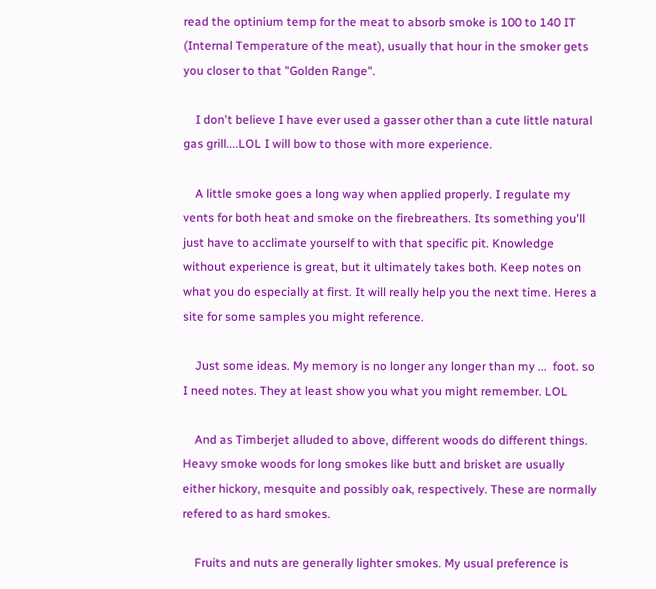read the optinium temp for the meat to absorb smoke is 100 to 140 IT (Internal Temperature of the meat), usually that hour in the smoker gets you closer to that "Golden Range".

    I don't believe I have ever used a gasser other than a cute little natural gas grill....LOL I will bow to those with more experience.

    A little smoke goes a long way when applied properly. I regulate my vents for both heat and smoke on the firebreathers. Its something you'll just have to acclimate yourself to with that specific pit. Knowledge without experience is great, but it ultimately takes both. Keep notes on what you do especially at first. It will really help you the next time. Heres a site for some samples you might reference.

    Just some ideas. My memory is no longer any longer than my ...  foot. so I need notes. They at least show you what you might remember. LOL

    And as Timberjet alluded to above, different woods do different things. Heavy smoke woods for long smokes like butt and brisket are usually either hickory, mesquite and possibly oak, respectively. These are normally refered to as hard smokes.

    Fruits and nuts are generally lighter smokes. My usual preference is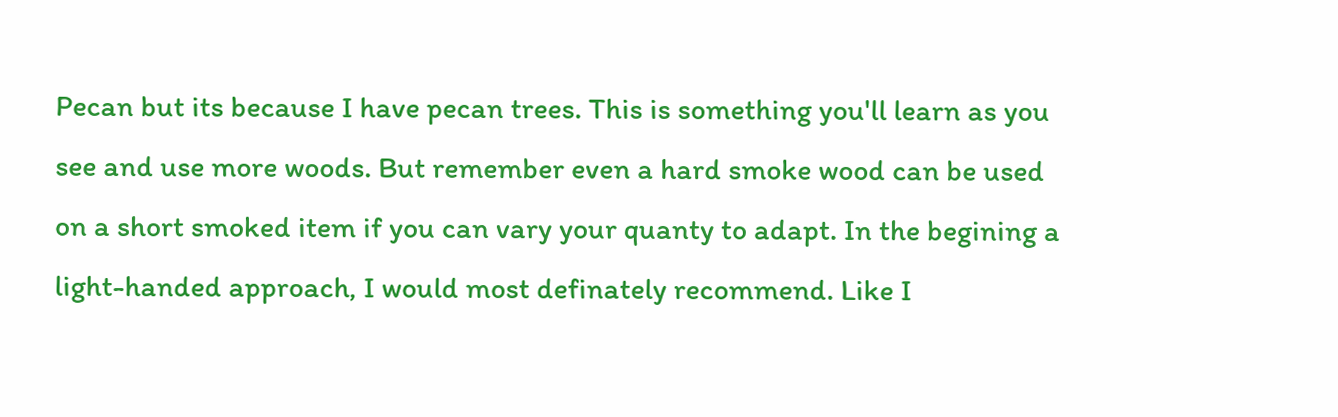Pecan but its because I have pecan trees. This is something you'll learn as you see and use more woods. But remember even a hard smoke wood can be used on a short smoked item if you can vary your quanty to adapt. In the begining a light-handed approach, I would most definately recommend. Like I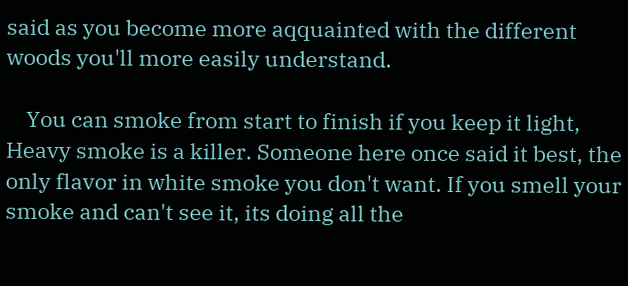said as you become more aqquainted with the different woods you'll more easily understand.

    You can smoke from start to finish if you keep it light, Heavy smoke is a killer. Someone here once said it best, the only flavor in white smoke you don't want. If you smell your smoke and can't see it, its doing all the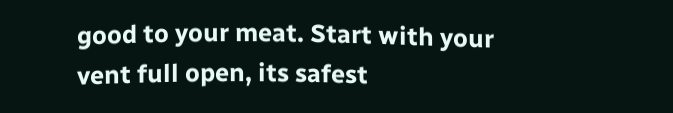good to your meat. Start with your vent full open, its safest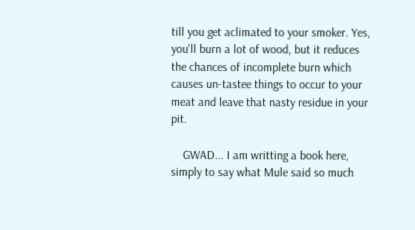till you get aclimated to your smoker. Yes, you'll burn a lot of wood, but it reduces the chances of incomplete burn which causes un-tastee things to occur to your meat and leave that nasty residue in your pit.

    GWAD... I am writting a book here, simply to say what Mule said so much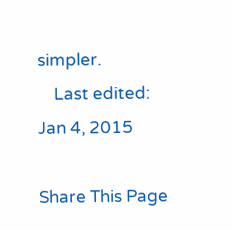simpler.
    Last edited: Jan 4, 2015

Share This Page